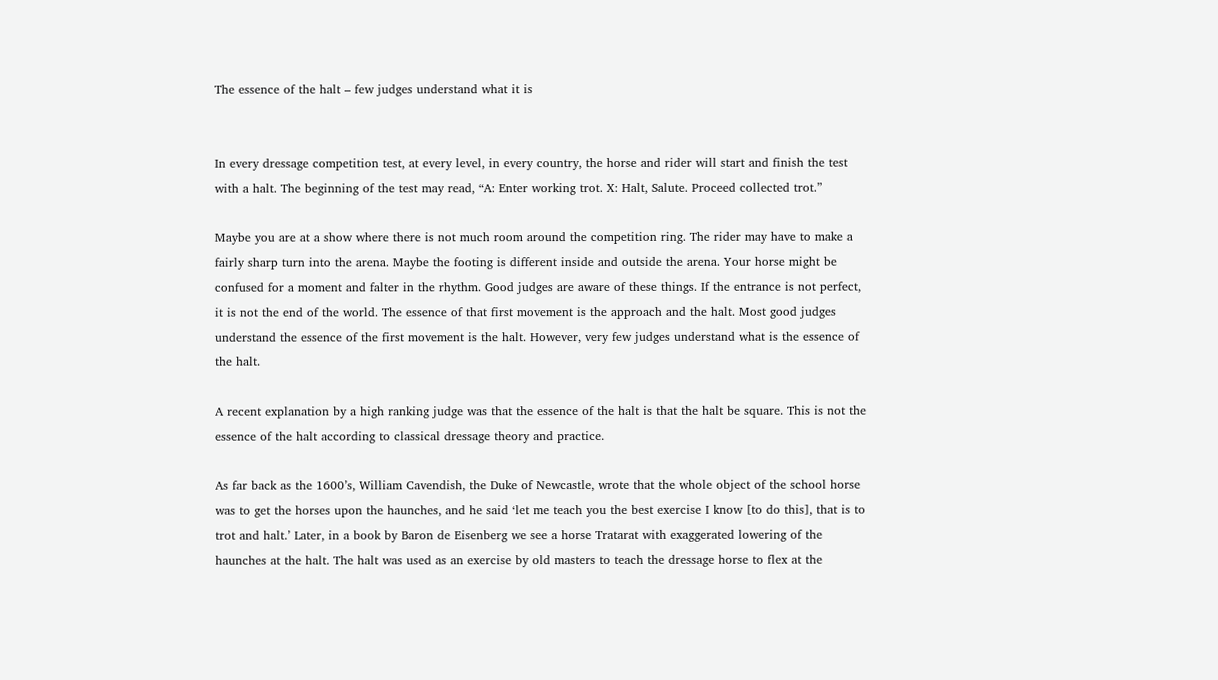The essence of the halt – few judges understand what it is


In every dressage competition test, at every level, in every country, the horse and rider will start and finish the test with a halt. The beginning of the test may read, “A: Enter working trot. X: Halt, Salute. Proceed collected trot.”

Maybe you are at a show where there is not much room around the competition ring. The rider may have to make a fairly sharp turn into the arena. Maybe the footing is different inside and outside the arena. Your horse might be confused for a moment and falter in the rhythm. Good judges are aware of these things. If the entrance is not perfect, it is not the end of the world. The essence of that first movement is the approach and the halt. Most good judges understand the essence of the first movement is the halt. However, very few judges understand what is the essence of the halt.

A recent explanation by a high ranking judge was that the essence of the halt is that the halt be square. This is not the essence of the halt according to classical dressage theory and practice.

As far back as the 1600’s, William Cavendish, the Duke of Newcastle, wrote that the whole object of the school horse was to get the horses upon the haunches, and he said ‘let me teach you the best exercise I know [to do this], that is to trot and halt.’ Later, in a book by Baron de Eisenberg we see a horse Tratarat with exaggerated lowering of the haunches at the halt. The halt was used as an exercise by old masters to teach the dressage horse to flex at the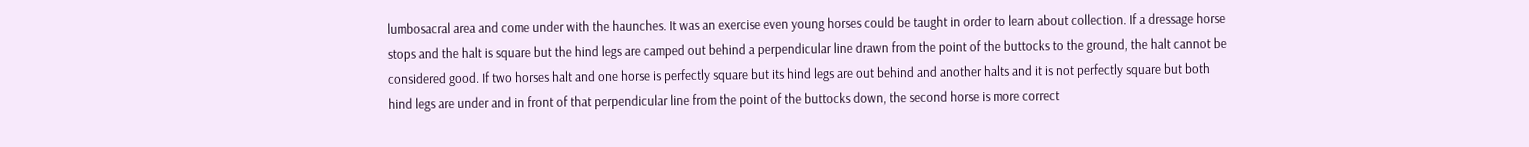lumbosacral area and come under with the haunches. It was an exercise even young horses could be taught in order to learn about collection. If a dressage horse stops and the halt is square but the hind legs are camped out behind a perpendicular line drawn from the point of the buttocks to the ground, the halt cannot be considered good. If two horses halt and one horse is perfectly square but its hind legs are out behind and another halts and it is not perfectly square but both hind legs are under and in front of that perpendicular line from the point of the buttocks down, the second horse is more correct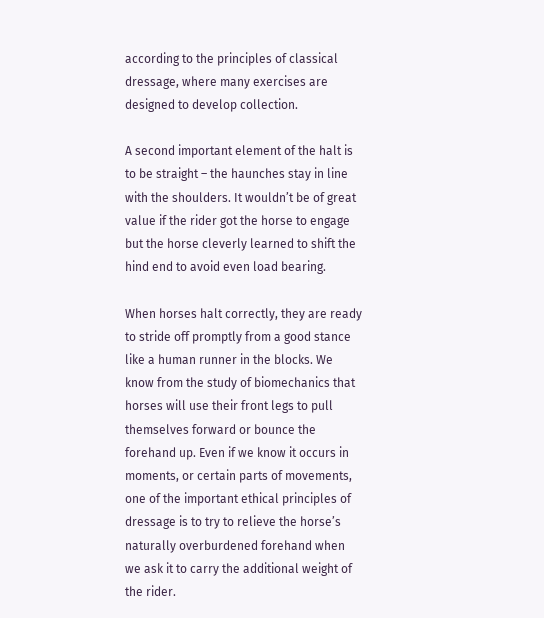according to the principles of classical dressage, where many exercises are designed to develop collection.

A second important element of the halt is to be straight – the haunches stay in line with the shoulders. It wouldn’t be of great value if the rider got the horse to engage but the horse cleverly learned to shift the hind end to avoid even load bearing.

When horses halt correctly, they are ready to stride off promptly from a good stance like a human runner in the blocks. We know from the study of biomechanics that horses will use their front legs to pull themselves forward or bounce the forehand up. Even if we know it occurs in moments, or certain parts of movements, one of the important ethical principles of dressage is to try to relieve the horse’s naturally overburdened forehand when we ask it to carry the additional weight of the rider.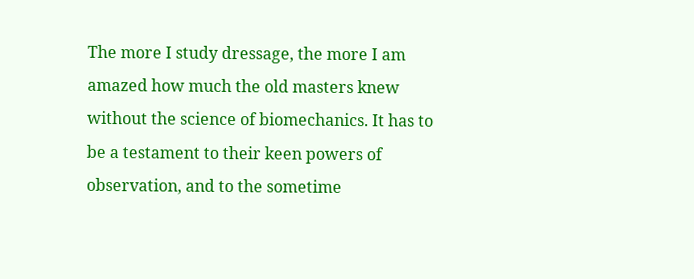The more I study dressage, the more I am amazed how much the old masters knew without the science of biomechanics. It has to be a testament to their keen powers of observation, and to the sometime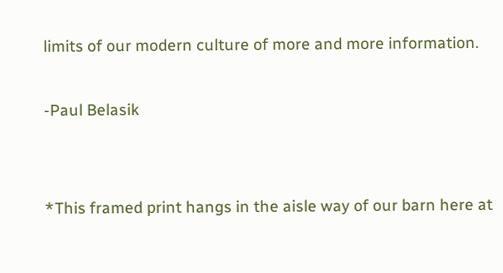limits of our modern culture of more and more information.

-Paul Belasik


*This framed print hangs in the aisle way of our barn here at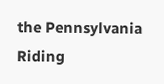the Pennsylvania Riding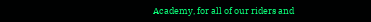Academy, for all of our riders and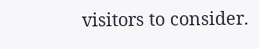visitors to consider.